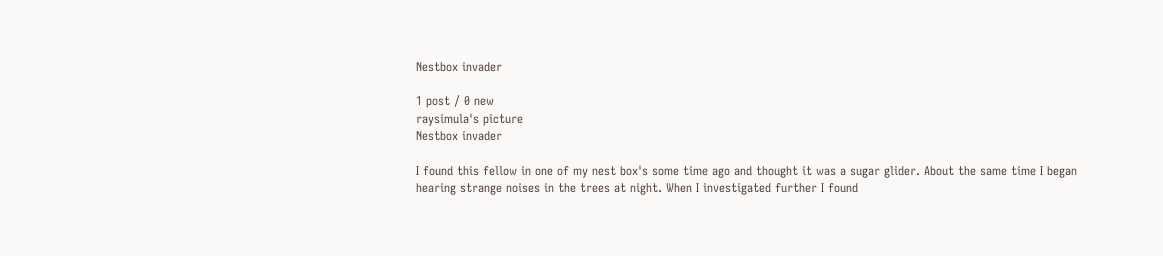Nestbox invader

1 post / 0 new
raysimula's picture
Nestbox invader

I found this fellow in one of my nest box's some time ago and thought it was a sugar glider. About the same time I began hearing strange noises in the trees at night. When I investigated further I found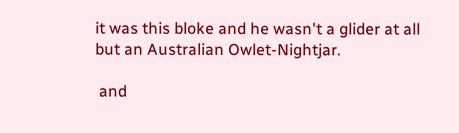it was this bloke and he wasn't a glider at all but an Australian Owlet-Nightjar.

 and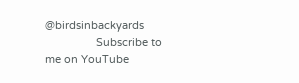@birdsinbackyards
                 Subscribe to me on YouTube